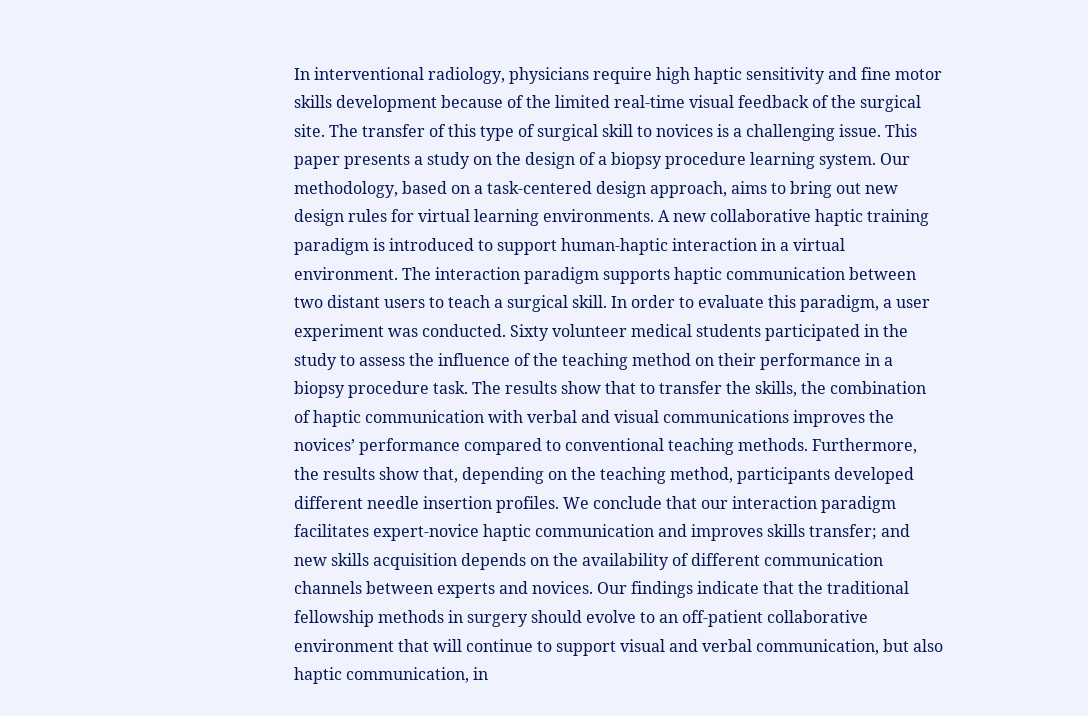In interventional radiology, physicians require high haptic sensitivity and fine motor skills development because of the limited real-time visual feedback of the surgical site. The transfer of this type of surgical skill to novices is a challenging issue. This paper presents a study on the design of a biopsy procedure learning system. Our methodology, based on a task-centered design approach, aims to bring out new design rules for virtual learning environments. A new collaborative haptic training paradigm is introduced to support human-haptic interaction in a virtual environment. The interaction paradigm supports haptic communication between two distant users to teach a surgical skill. In order to evaluate this paradigm, a user experiment was conducted. Sixty volunteer medical students participated in the study to assess the influence of the teaching method on their performance in a biopsy procedure task. The results show that to transfer the skills, the combination of haptic communication with verbal and visual communications improves the novices’ performance compared to conventional teaching methods. Furthermore, the results show that, depending on the teaching method, participants developed different needle insertion profiles. We conclude that our interaction paradigm facilitates expert-novice haptic communication and improves skills transfer; and new skills acquisition depends on the availability of different communication channels between experts and novices. Our findings indicate that the traditional fellowship methods in surgery should evolve to an off-patient collaborative environment that will continue to support visual and verbal communication, but also haptic communication, in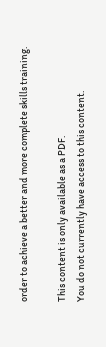order to achieve a better and more complete skills training.

This content is only available as a PDF.
You do not currently have access to this content.